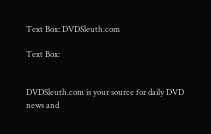Text Box: DVDSleuth.com

Text Box:


DVDSleuth.com is your source for daily DVD news and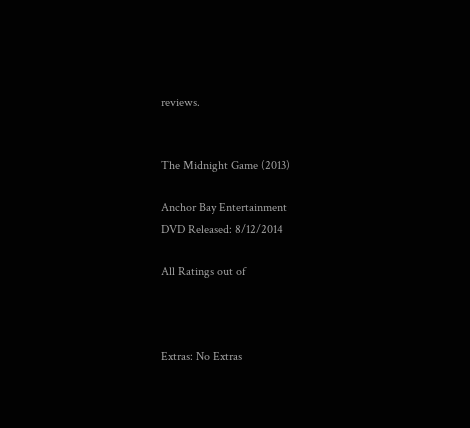reviews.


The Midnight Game (2013)

Anchor Bay Entertainment
DVD Released: 8/12/2014

All Ratings out of



Extras: No Extras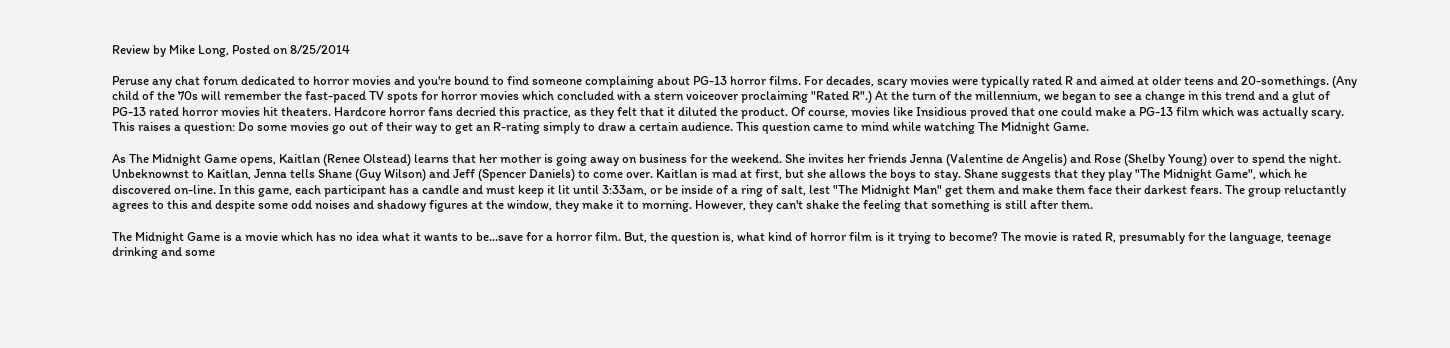Review by Mike Long, Posted on 8/25/2014

Peruse any chat forum dedicated to horror movies and you're bound to find someone complaining about PG-13 horror films. For decades, scary movies were typically rated R and aimed at older teens and 20-somethings. (Any child of the 70s will remember the fast-paced TV spots for horror movies which concluded with a stern voiceover proclaiming "Rated R".) At the turn of the millennium, we began to see a change in this trend and a glut of PG-13 rated horror movies hit theaters. Hardcore horror fans decried this practice, as they felt that it diluted the product. Of course, movies like Insidious proved that one could make a PG-13 film which was actually scary. This raises a question: Do some movies go out of their way to get an R-rating simply to draw a certain audience. This question came to mind while watching The Midnight Game.

As The Midnight Game opens, Kaitlan (Renee Olstead) learns that her mother is going away on business for the weekend. She invites her friends Jenna (Valentine de Angelis) and Rose (Shelby Young) over to spend the night. Unbeknownst to Kaitlan, Jenna tells Shane (Guy Wilson) and Jeff (Spencer Daniels) to come over. Kaitlan is mad at first, but she allows the boys to stay. Shane suggests that they play "The Midnight Game", which he discovered on-line. In this game, each participant has a candle and must keep it lit until 3:33am, or be inside of a ring of salt, lest "The Midnight Man" get them and make them face their darkest fears. The group reluctantly agrees to this and despite some odd noises and shadowy figures at the window, they make it to morning. However, they can't shake the feeling that something is still after them.

The Midnight Game is a movie which has no idea what it wants to be...save for a horror film. But, the question is, what kind of horror film is it trying to become? The movie is rated R, presumably for the language, teenage drinking and some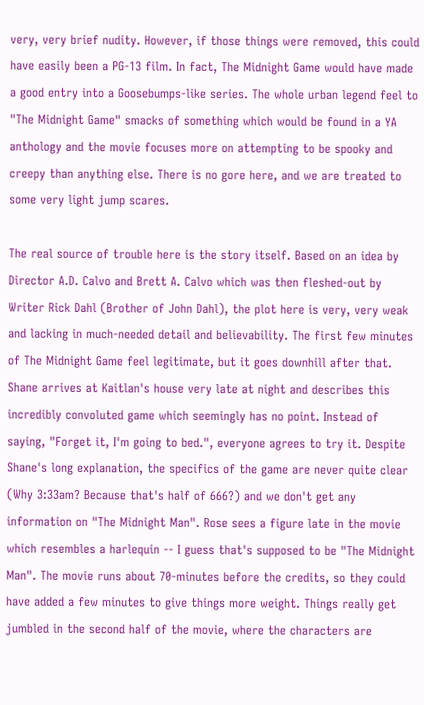very, very brief nudity. However, if those things were removed, this could have easily been a PG-13 film. In fact, The Midnight Game would have made a good entry into a Goosebumps-like series. The whole urban legend feel to "The Midnight Game" smacks of something which would be found in a YA anthology and the movie focuses more on attempting to be spooky and creepy than anything else. There is no gore here, and we are treated to some very light jump scares.

The real source of trouble here is the story itself. Based on an idea by Director A.D. Calvo and Brett A. Calvo which was then fleshed-out by Writer Rick Dahl (Brother of John Dahl), the plot here is very, very weak and lacking in much-needed detail and believability. The first few minutes of The Midnight Game feel legitimate, but it goes downhill after that. Shane arrives at Kaitlan's house very late at night and describes this incredibly convoluted game which seemingly has no point. Instead of saying, "Forget it, I'm going to bed.", everyone agrees to try it. Despite Shane's long explanation, the specifics of the game are never quite clear (Why 3:33am? Because that's half of 666?) and we don't get any information on "The Midnight Man". Rose sees a figure late in the movie which resembles a harlequin -- I guess that's supposed to be "The Midnight Man". The movie runs about 70-minutes before the credits, so they could have added a few minutes to give things more weight. Things really get jumbled in the second half of the movie, where the characters are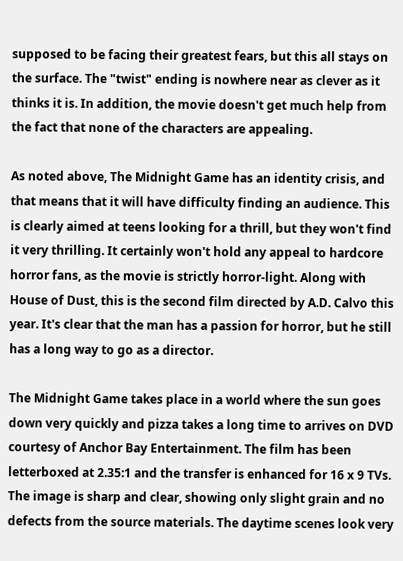supposed to be facing their greatest fears, but this all stays on the surface. The "twist" ending is nowhere near as clever as it thinks it is. In addition, the movie doesn't get much help from the fact that none of the characters are appealing.

As noted above, The Midnight Game has an identity crisis, and that means that it will have difficulty finding an audience. This is clearly aimed at teens looking for a thrill, but they won't find it very thrilling. It certainly won't hold any appeal to hardcore horror fans, as the movie is strictly horror-light. Along with House of Dust, this is the second film directed by A.D. Calvo this year. It's clear that the man has a passion for horror, but he still has a long way to go as a director.

The Midnight Game takes place in a world where the sun goes down very quickly and pizza takes a long time to arrives on DVD courtesy of Anchor Bay Entertainment. The film has been letterboxed at 2.35:1 and the transfer is enhanced for 16 x 9 TVs. The image is sharp and clear, showing only slight grain and no defects from the source materials. The daytime scenes look very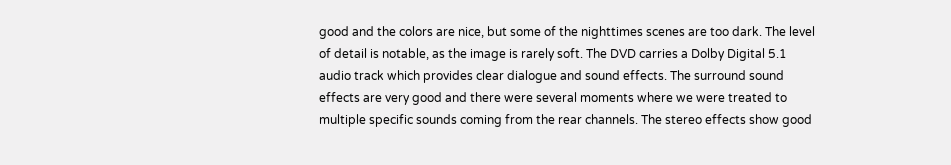good and the colors are nice, but some of the nighttimes scenes are too dark. The level of detail is notable, as the image is rarely soft. The DVD carries a Dolby Digital 5.1 audio track which provides clear dialogue and sound effects. The surround sound effects are very good and there were several moments where we were treated to multiple specific sounds coming from the rear channels. The stereo effects show good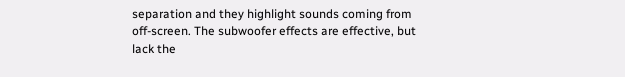separation and they highlight sounds coming from off-screen. The subwoofer effects are effective, but lack the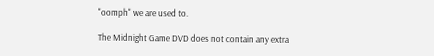"oomph" we are used to.

The Midnight Game DVD does not contain any extra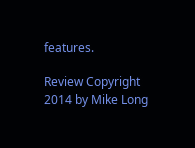features.

Review Copyright 2014 by Mike Long